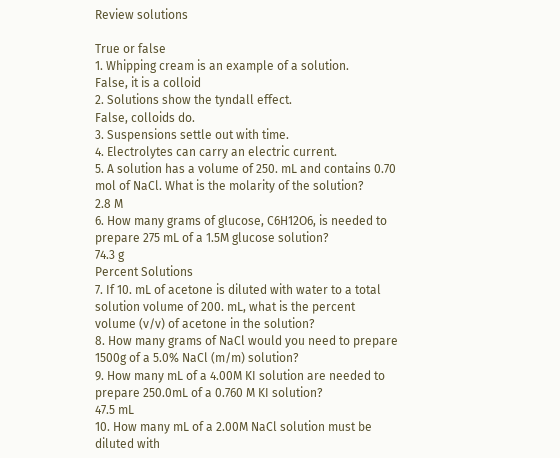Review solutions

True or false
1. Whipping cream is an example of a solution.
False, it is a colloid
2. Solutions show the tyndall effect.
False, colloids do.
3. Suspensions settle out with time.
4. Electrolytes can carry an electric current.
5. A solution has a volume of 250. mL and contains 0.70
mol of NaCl. What is the molarity of the solution?
2.8 M
6. How many grams of glucose, C6H12O6, is needed to
prepare 275 mL of a 1.5M glucose solution?
74.3 g
Percent Solutions
7. If 10. mL of acetone is diluted with water to a total
solution volume of 200. mL, what is the percent
volume (v/v) of acetone in the solution?
8. How many grams of NaCl would you need to prepare
1500g of a 5.0% NaCl (m/m) solution?
9. How many mL of a 4.00M KI solution are needed to
prepare 250.0mL of a 0.760 M KI solution?
47.5 mL
10. How many mL of a 2.00M NaCl solution must be
diluted with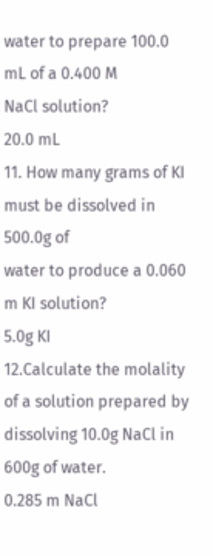water to prepare 100.0 mL of a 0.400 M
NaCl solution?
20.0 mL
11. How many grams of KI must be dissolved in 500.0g of
water to produce a 0.060 m KI solution?
5.0g KI
12.Calculate the molality of a solution prepared by
dissolving 10.0g NaCl in 600g of water.
0.285 m NaCl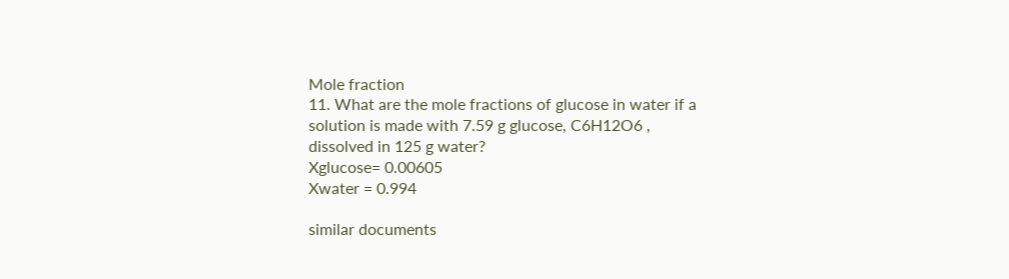Mole fraction
11. What are the mole fractions of glucose in water if a
solution is made with 7.59 g glucose, C6H12O6 ,
dissolved in 125 g water?
Xglucose= 0.00605
Xwater = 0.994

similar documents